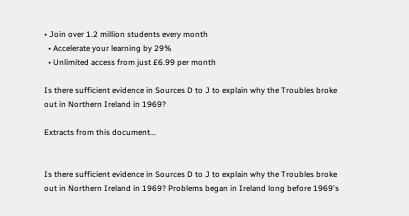• Join over 1.2 million students every month
  • Accelerate your learning by 29%
  • Unlimited access from just £6.99 per month

Is there sufficient evidence in Sources D to J to explain why the Troubles broke out in Northern Ireland in 1969?

Extracts from this document...


Is there sufficient evidence in Sources D to J to explain why the Troubles broke out in Northern Ireland in 1969? Problems began in Ireland long before 1969's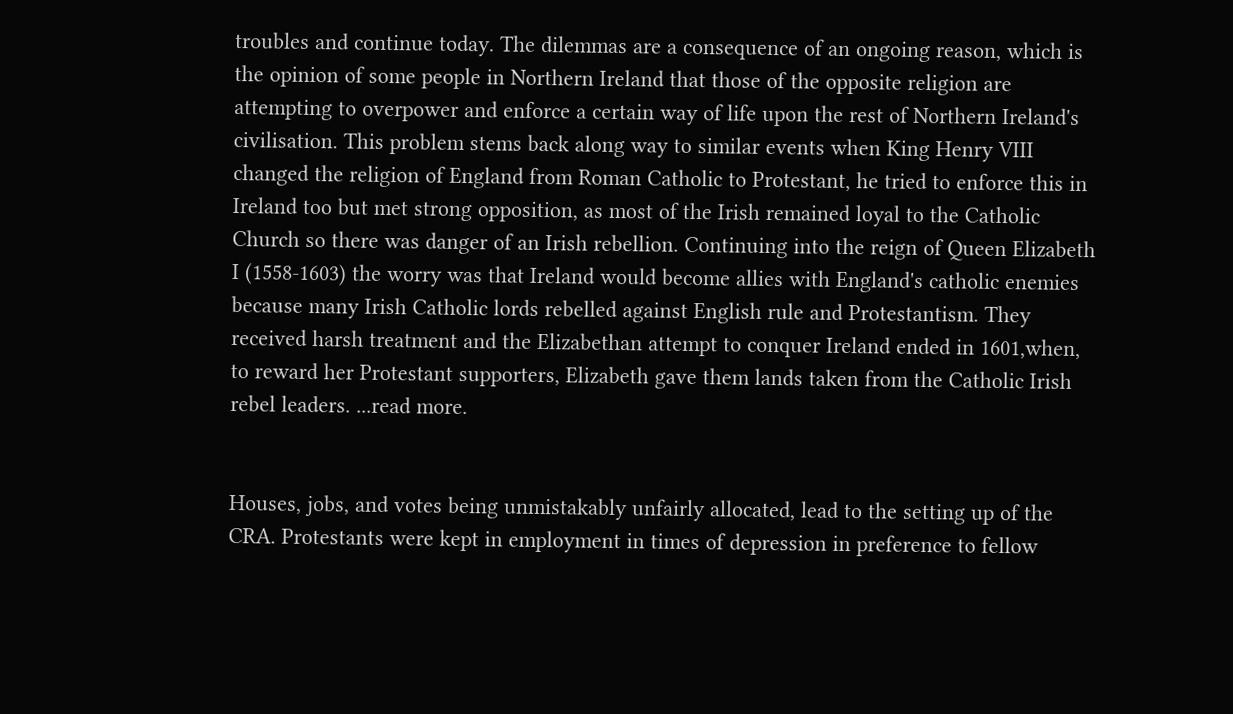troubles and continue today. The dilemmas are a consequence of an ongoing reason, which is the opinion of some people in Northern Ireland that those of the opposite religion are attempting to overpower and enforce a certain way of life upon the rest of Northern Ireland's civilisation. This problem stems back along way to similar events when King Henry VIII changed the religion of England from Roman Catholic to Protestant, he tried to enforce this in Ireland too but met strong opposition, as most of the Irish remained loyal to the Catholic Church so there was danger of an Irish rebellion. Continuing into the reign of Queen Elizabeth I (1558-1603) the worry was that Ireland would become allies with England's catholic enemies because many Irish Catholic lords rebelled against English rule and Protestantism. They received harsh treatment and the Elizabethan attempt to conquer Ireland ended in 1601,when, to reward her Protestant supporters, Elizabeth gave them lands taken from the Catholic Irish rebel leaders. ...read more.


Houses, jobs, and votes being unmistakably unfairly allocated, lead to the setting up of the CRA. Protestants were kept in employment in times of depression in preference to fellow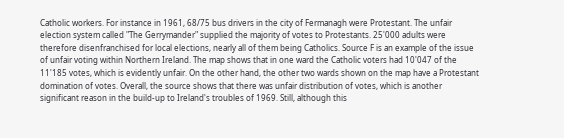Catholic workers. For instance in 1961, 68/75 bus drivers in the city of Fermanagh were Protestant. The unfair election system called "The Gerrymander" supplied the majority of votes to Protestants. 25'000 adults were therefore disenfranchised for local elections, nearly all of them being Catholics. Source F is an example of the issue of unfair voting within Northern Ireland. The map shows that in one ward the Catholic voters had 10'047 of the 11'185 votes, which is evidently unfair. On the other hand, the other two wards shown on the map have a Protestant domination of votes. Overall, the source shows that there was unfair distribution of votes, which is another significant reason in the build-up to Ireland's troubles of 1969. Still, although this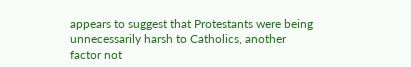appears to suggest that Protestants were being unnecessarily harsh to Catholics, another factor not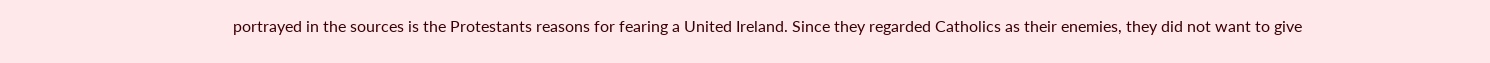portrayed in the sources is the Protestants reasons for fearing a United Ireland. Since they regarded Catholics as their enemies, they did not want to give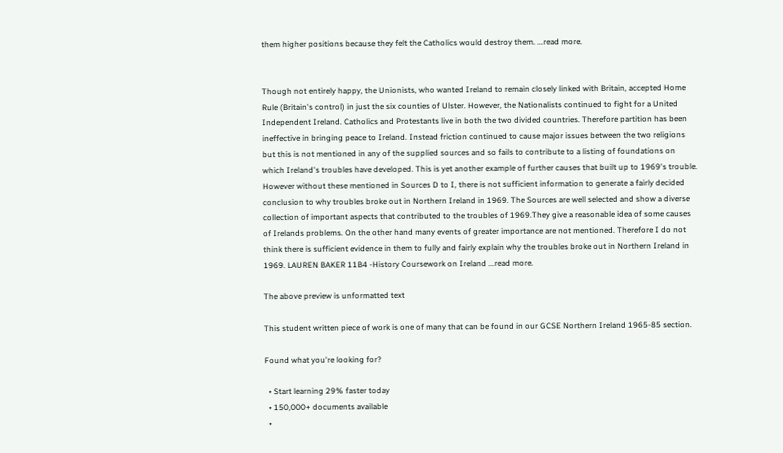them higher positions because they felt the Catholics would destroy them. ...read more.


Though not entirely happy, the Unionists, who wanted Ireland to remain closely linked with Britain, accepted Home Rule (Britain's control) in just the six counties of Ulster. However, the Nationalists continued to fight for a United Independent Ireland. Catholics and Protestants live in both the two divided countries. Therefore partition has been ineffective in bringing peace to Ireland. Instead friction continued to cause major issues between the two religions but this is not mentioned in any of the supplied sources and so fails to contribute to a listing of foundations on which Ireland's troubles have developed. This is yet another example of further causes that built up to 1969's trouble. However without these mentioned in Sources D to I, there is not sufficient information to generate a fairly decided conclusion to why troubles broke out in Northern Ireland in 1969. The Sources are well selected and show a diverse collection of important aspects that contributed to the troubles of 1969.They give a reasonable idea of some causes of Irelands problems. On the other hand many events of greater importance are not mentioned. Therefore I do not think there is sufficient evidence in them to fully and fairly explain why the troubles broke out in Northern Ireland in 1969. LAUREN BAKER 11B4 -History Coursework on Ireland ...read more.

The above preview is unformatted text

This student written piece of work is one of many that can be found in our GCSE Northern Ireland 1965-85 section.

Found what you're looking for?

  • Start learning 29% faster today
  • 150,000+ documents available
  •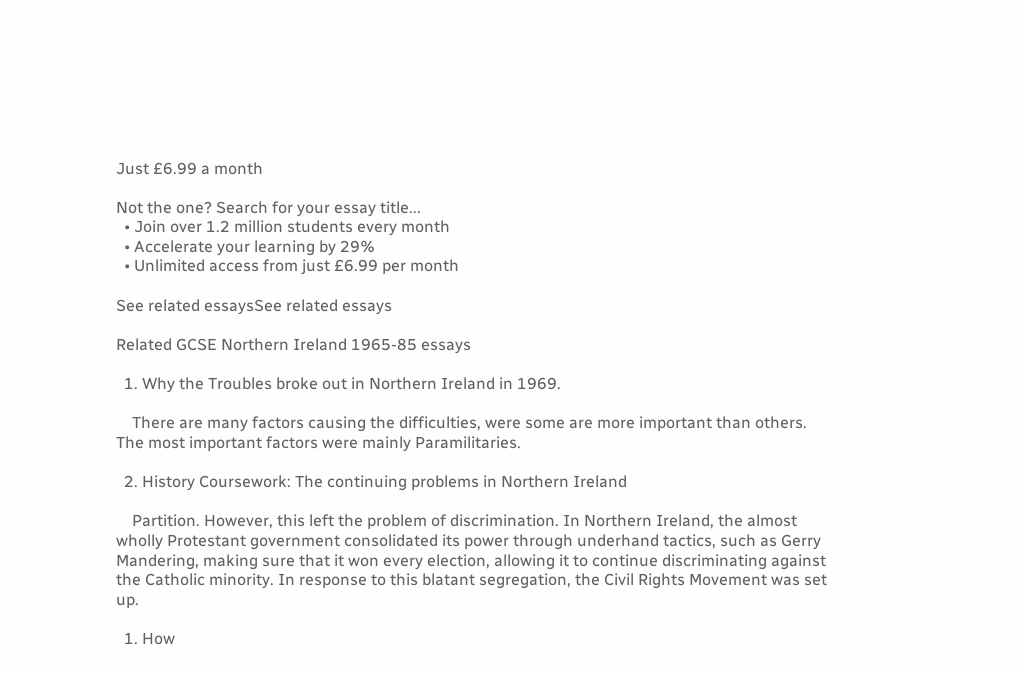Just £6.99 a month

Not the one? Search for your essay title...
  • Join over 1.2 million students every month
  • Accelerate your learning by 29%
  • Unlimited access from just £6.99 per month

See related essaysSee related essays

Related GCSE Northern Ireland 1965-85 essays

  1. Why the Troubles broke out in Northern Ireland in 1969.

    There are many factors causing the difficulties, were some are more important than others. The most important factors were mainly Paramilitaries.

  2. History Coursework: The continuing problems in Northern Ireland

    Partition. However, this left the problem of discrimination. In Northern Ireland, the almost wholly Protestant government consolidated its power through underhand tactics, such as Gerry Mandering, making sure that it won every election, allowing it to continue discriminating against the Catholic minority. In response to this blatant segregation, the Civil Rights Movement was set up.

  1. How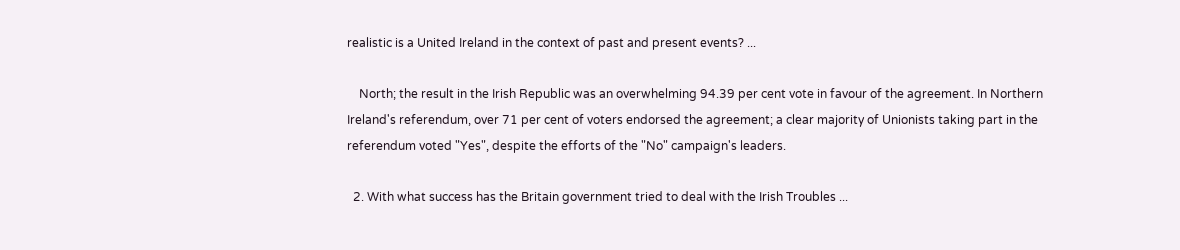realistic is a United Ireland in the context of past and present events? ...

    North; the result in the Irish Republic was an overwhelming 94.39 per cent vote in favour of the agreement. In Northern Ireland's referendum, over 71 per cent of voters endorsed the agreement; a clear majority of Unionists taking part in the referendum voted "Yes", despite the efforts of the "No" campaign's leaders.

  2. With what success has the Britain government tried to deal with the Irish Troubles ...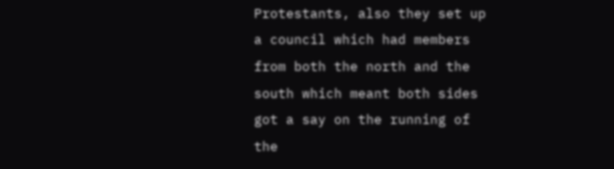Protestants, also they set up a council which had members from both the north and the south which meant both sides got a say on the running of the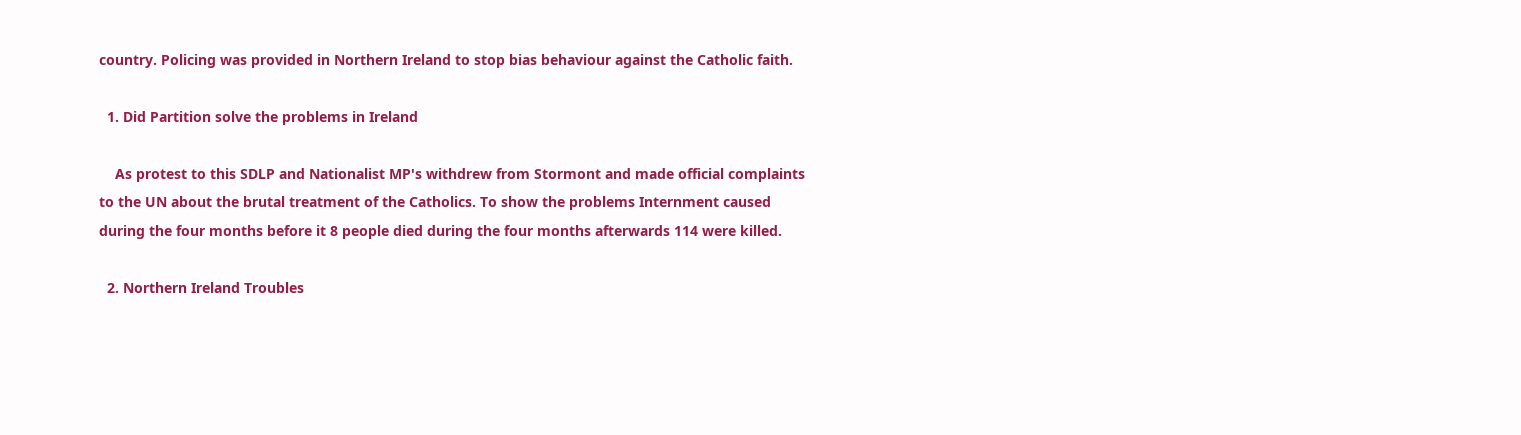country. Policing was provided in Northern Ireland to stop bias behaviour against the Catholic faith.

  1. Did Partition solve the problems in Ireland

    As protest to this SDLP and Nationalist MP's withdrew from Stormont and made official complaints to the UN about the brutal treatment of the Catholics. To show the problems Internment caused during the four months before it 8 people died during the four months afterwards 114 were killed.

  2. Northern Ireland Troubles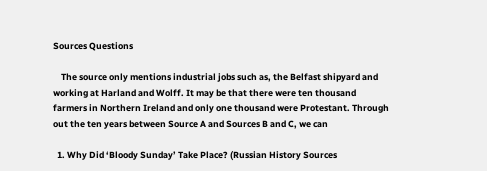Sources Questions

    The source only mentions industrial jobs such as, the Belfast shipyard and working at Harland and Wolff. It may be that there were ten thousand farmers in Northern Ireland and only one thousand were Protestant. Through out the ten years between Source A and Sources B and C, we can

  1. Why Did ‘Bloody Sunday’ Take Place? (Russian History Sources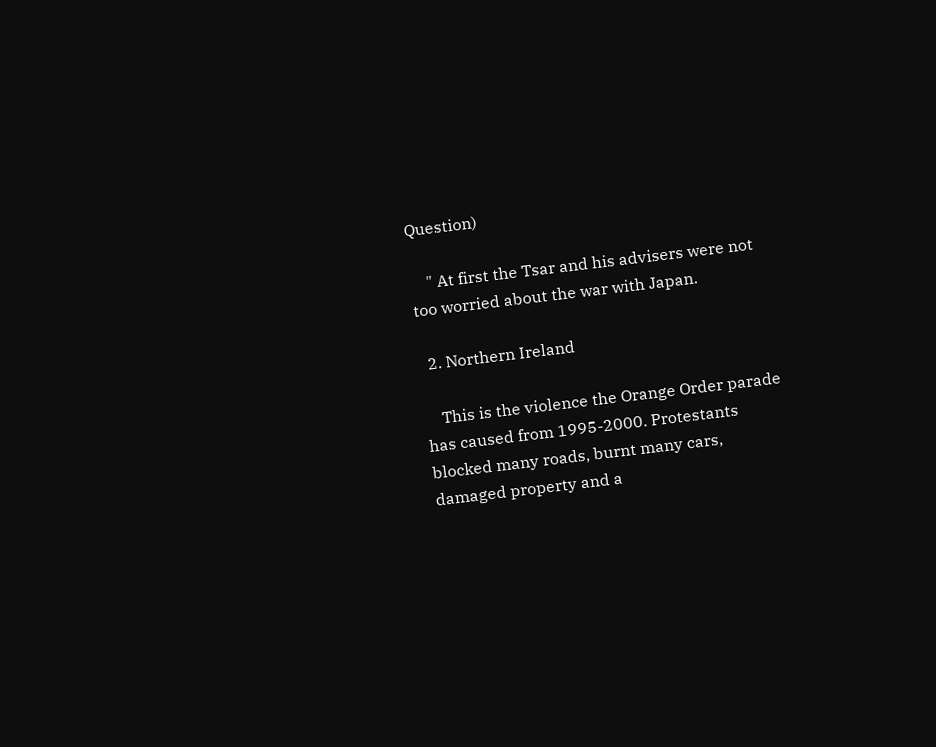Question)

    " At first the Tsar and his advisers were not too worried about the war with Japan.

  2. Northern Ireland

    This is the violence the Orange Order parade has caused from 1995-2000. Protestants blocked many roads, burnt many cars, damaged property and a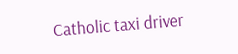Catholic taxi driver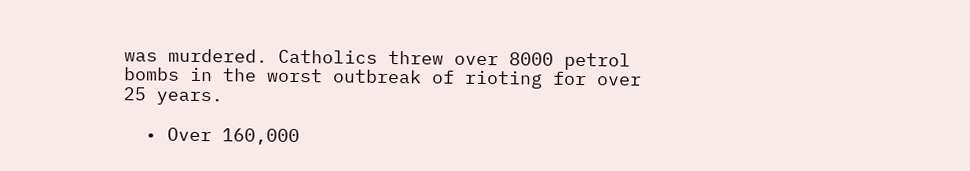was murdered. Catholics threw over 8000 petrol bombs in the worst outbreak of rioting for over 25 years.

  • Over 160,000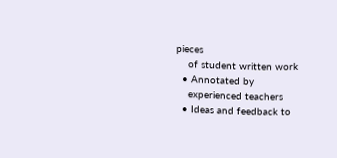pieces
    of student written work
  • Annotated by
    experienced teachers
  • Ideas and feedback to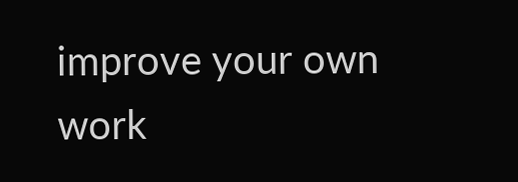improve your own work